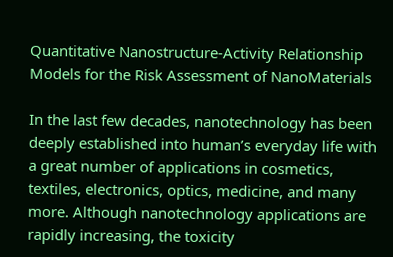Quantitative Nanostructure-Activity Relationship Models for the Risk Assessment of NanoMaterials

In the last few decades, nanotechnology has been deeply established into human’s everyday life with a great number of applications in cosmetics, textiles, electronics, optics, medicine, and many more. Although nanotechnology applications are rapidly increasing, the toxicity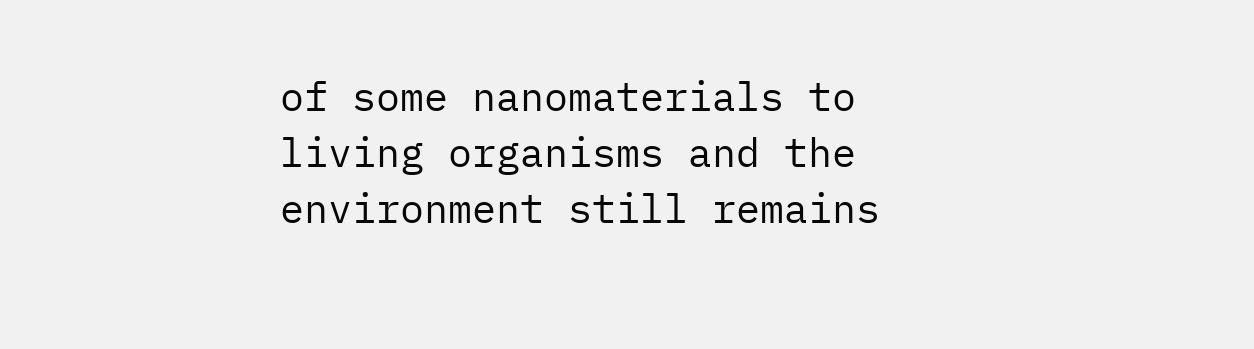of some nanomaterials to living organisms and the environment still remains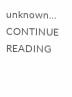unknown… CONTINUE READING